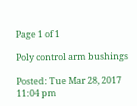Page 1 of 1

Poly control arm bushings

Posted: Tue Mar 28, 2017 11:04 pm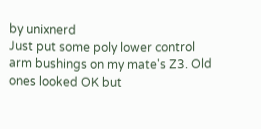by unixnerd
Just put some poly lower control arm bushings on my mate's Z3. Old ones looked OK but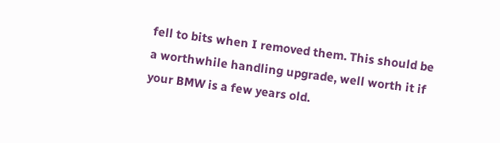fell to bits when I removed them. This should be a worthwhile handling upgrade, well worth it if your BMW is a few years old.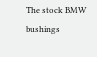The stock BMW bushings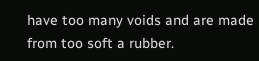have too many voids and are made from too soft a rubber.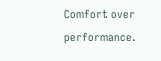Comfort over performance.